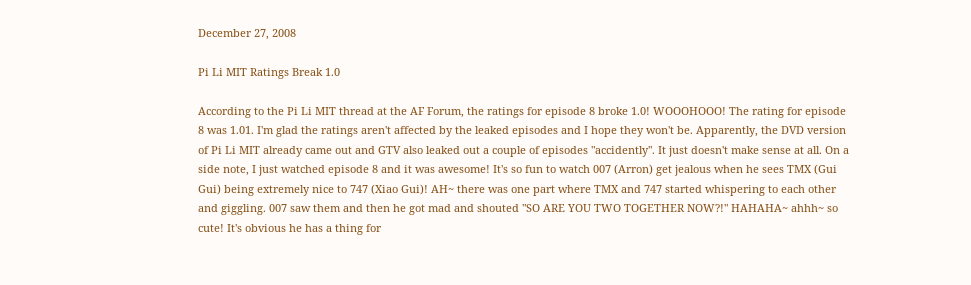December 27, 2008

Pi Li MIT Ratings Break 1.0

According to the Pi Li MIT thread at the AF Forum, the ratings for episode 8 broke 1.0! WOOOHOOO! The rating for episode 8 was 1.01. I'm glad the ratings aren't affected by the leaked episodes and I hope they won't be. Apparently, the DVD version of Pi Li MIT already came out and GTV also leaked out a couple of episodes "accidently". It just doesn't make sense at all. On a side note, I just watched episode 8 and it was awesome! It's so fun to watch 007 (Arron) get jealous when he sees TMX (Gui Gui) being extremely nice to 747 (Xiao Gui)! AH~ there was one part where TMX and 747 started whispering to each other and giggling. 007 saw them and then he got mad and shouted "SO ARE YOU TWO TOGETHER NOW?!" HAHAHA~ ahhh~ so cute! It's obvious he has a thing for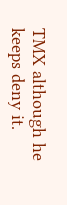TMX although he keeps deny it.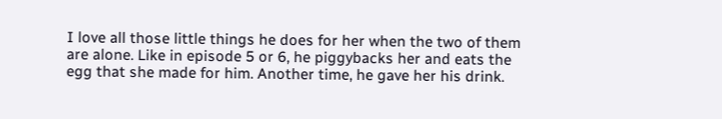I love all those little things he does for her when the two of them are alone. Like in episode 5 or 6, he piggybacks her and eats the egg that she made for him. Another time, he gave her his drink.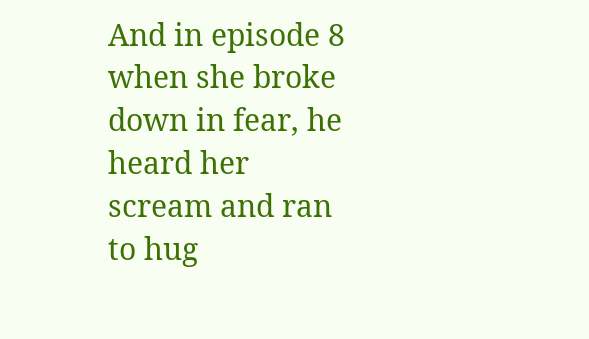And in episode 8 when she broke down in fear, he heard her scream and ran to hug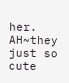her. AH~they just so cute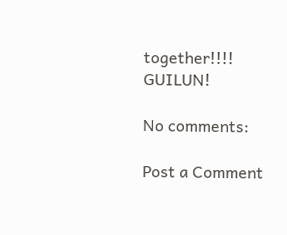together!!!! GUILUN!

No comments:

Post a Comment